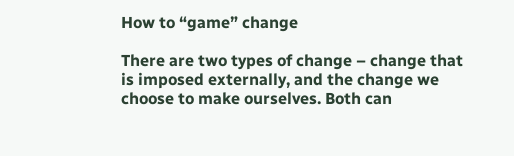How to “game” change

There are two types of change – change that is imposed externally, and the change we choose to make ourselves. Both can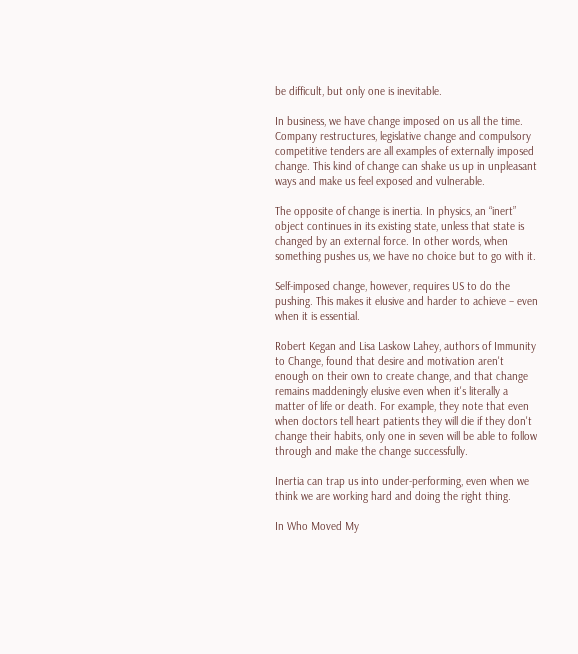be difficult, but only one is inevitable.

In business, we have change imposed on us all the time. Company restructures, legislative change and compulsory competitive tenders are all examples of externally imposed change. This kind of change can shake us up in unpleasant ways and make us feel exposed and vulnerable.

The opposite of change is inertia. In physics, an “inert” object continues in its existing state, unless that state is changed by an external force. In other words, when something pushes us, we have no choice but to go with it.

Self-imposed change, however, requires US to do the pushing. This makes it elusive and harder to achieve – even when it is essential.

Robert Kegan and Lisa Laskow Lahey, authors of Immunity to Change, found that desire and motivation aren't enough on their own to create change, and that change remains maddeningly elusive even when it's literally a matter of life or death. For example, they note that even when doctors tell heart patients they will die if they don't change their habits, only one in seven will be able to follow through and make the change successfully.

Inertia can trap us into under-performing, even when we think we are working hard and doing the right thing.

In Who Moved My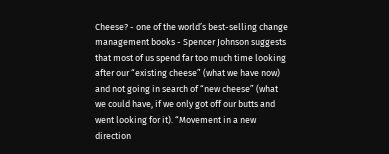Cheese? - one of the world’s best-selling change management books - Spencer Johnson suggests that most of us spend far too much time looking after our “existing cheese” (what we have now) and not going in search of “new cheese” (what we could have, if we only got off our butts and went looking for it). “Movement in a new direction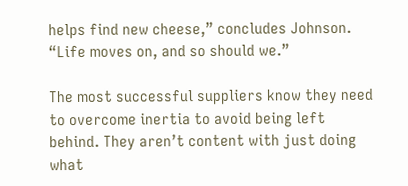helps find new cheese,” concludes Johnson.  “Life moves on, and so should we.”

The most successful suppliers know they need to overcome inertia to avoid being left behind. They aren’t content with just doing what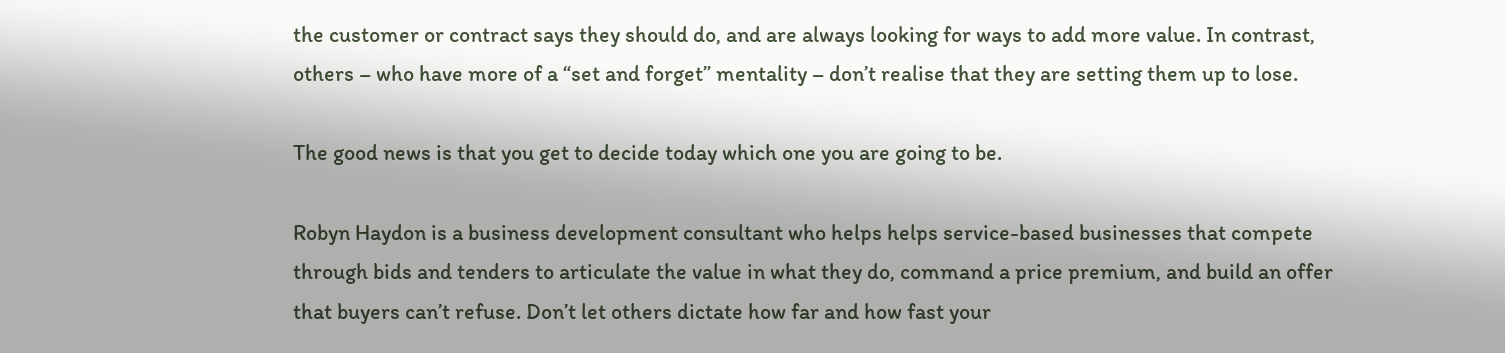the customer or contract says they should do, and are always looking for ways to add more value. In contrast, others – who have more of a “set and forget” mentality – don’t realise that they are setting them up to lose.

The good news is that you get to decide today which one you are going to be.

Robyn Haydon is a business development consultant who helps helps service-based businesses that compete through bids and tenders to articulate the value in what they do, command a price premium, and build an offer that buyers can’t refuse. Don’t let others dictate how far and how fast your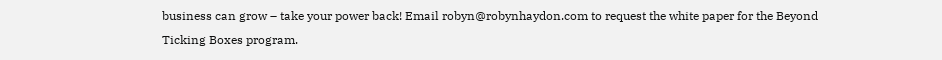business can grow – take your power back! Email robyn@robynhaydon.com to request the white paper for the Beyond Ticking Boxes program.